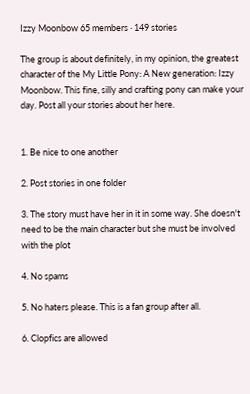Izzy Moonbow 65 members · 149 stories

The group is about definitely, in my opinion, the greatest character of the My Little Pony: A New generation: Izzy Moonbow. This fine, silly and crafting pony can make your day. Post all your stories about her here.


1. Be nice to one another

2. Post stories in one folder

3. The story must have her in it in some way. She doesn't need to be the main character but she must be involved with the plot

4. No spams

5. No haters please. This is a fan group after all.

6. Clopfics are allowed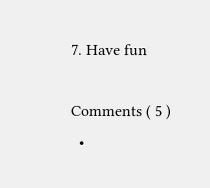7. Have fun

Comments ( 5 )
  •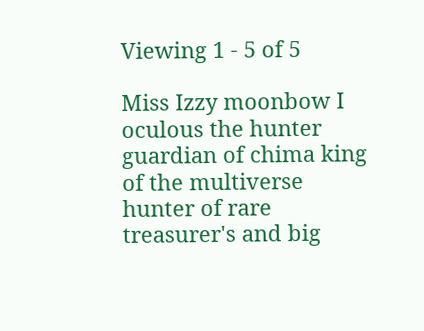Viewing 1 - 5 of 5

Miss Izzy moonbow I oculous the hunter guardian of chima king of the multiverse hunter of rare treasurer's and big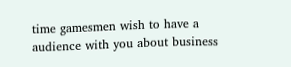time gamesmen wish to have a audience with you about business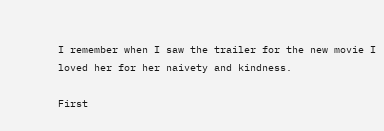I remember when I saw the trailer for the new movie I loved her for her naivety and kindness.

First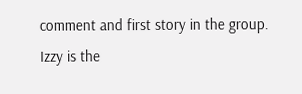comment and first story in the group. Izzy is the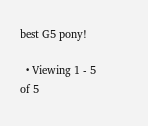best G5 pony!

  • Viewing 1 - 5 of 5